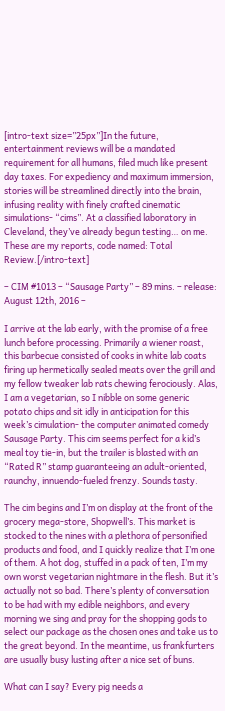[intro-text size=”25px”]In the future, entertainment reviews will be a mandated requirement for all humans, filed much like present day taxes. For expediency and maximum immersion, stories will be streamlined directly into the brain, infusing reality with finely crafted cinematic simulations- “cims”. At a classified laboratory in Cleveland, they’ve already begun testing… on me. These are my reports, code named: Total Review.[/intro-text]

– CIM #1013 – “Sausage Party” – 89 mins. – release: August 12th, 2016 –

I arrive at the lab early, with the promise of a free lunch before processing. Primarily a wiener roast, this barbecue consisted of cooks in white lab coats firing up hermetically sealed meats over the grill and my fellow tweaker lab rats chewing ferociously. Alas, I am a vegetarian, so I nibble on some generic potato chips and sit idly in anticipation for this week’s cimulation- the computer animated comedy Sausage Party. This cim seems perfect for a kid’s meal toy tie-in, but the trailer is blasted with an “Rated R” stamp guaranteeing an adult-oriented, raunchy, innuendo-fueled frenzy. Sounds tasty.

The cim begins and I’m on display at the front of the grocery mega-store, Shopwell’s. This market is stocked to the nines with a plethora of personified products and food, and I quickly realize that I’m one of them. A hot dog, stuffed in a pack of ten, I’m my own worst vegetarian nightmare in the flesh. But it’s actually not so bad. There’s plenty of conversation to be had with my edible neighbors, and every morning we sing and pray for the shopping gods to select our package as the chosen ones and take us to the great beyond. In the meantime, us frankfurters are usually busy lusting after a nice set of buns.

What can I say? Every pig needs a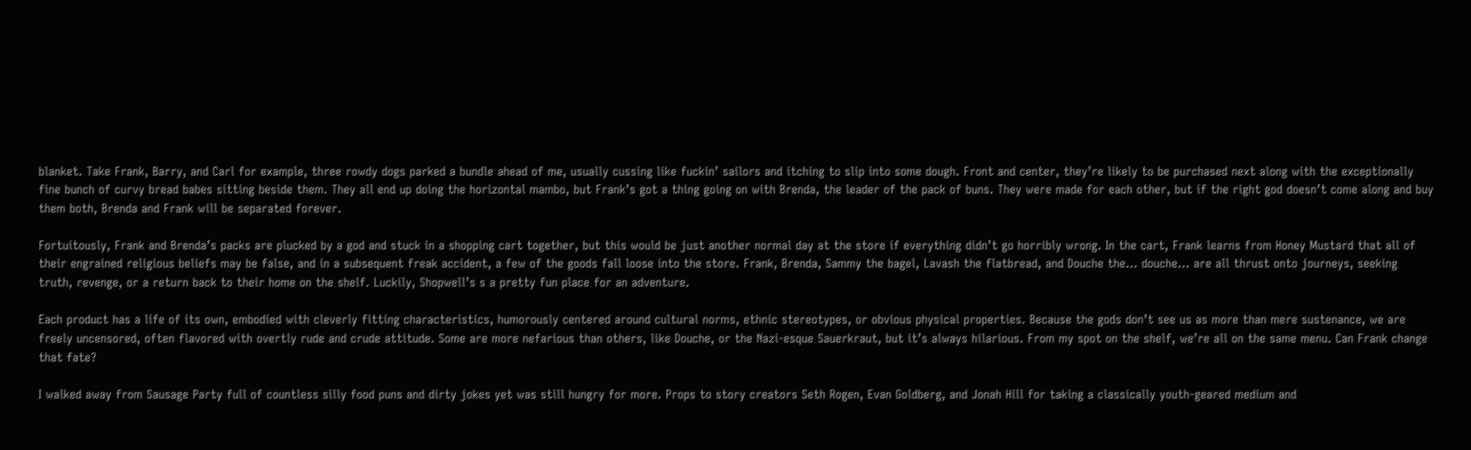blanket. Take Frank, Barry, and Carl for example, three rowdy dogs parked a bundle ahead of me, usually cussing like fuckin’ sailors and itching to slip into some dough. Front and center, they’re likely to be purchased next along with the exceptionally fine bunch of curvy bread babes sitting beside them. They all end up doing the horizontal mambo, but Frank’s got a thing going on with Brenda, the leader of the pack of buns. They were made for each other, but if the right god doesn’t come along and buy them both, Brenda and Frank will be separated forever.

Fortuitously, Frank and Brenda’s packs are plucked by a god and stuck in a shopping cart together, but this would be just another normal day at the store if everything didn’t go horribly wrong. In the cart, Frank learns from Honey Mustard that all of their engrained religious beliefs may be false, and in a subsequent freak accident, a few of the goods fall loose into the store. Frank, Brenda, Sammy the bagel, Lavash the flatbread, and Douche the… douche… are all thrust onto journeys, seeking truth, revenge, or a return back to their home on the shelf. Luckily, Shopwell’s s a pretty fun place for an adventure.

Each product has a life of its own, embodied with cleverly fitting characteristics, humorously centered around cultural norms, ethnic stereotypes, or obvious physical properties. Because the gods don’t see us as more than mere sustenance, we are freely uncensored, often flavored with overtly rude and crude attitude. Some are more nefarious than others, like Douche, or the Nazi-esque Sauerkraut, but it’s always hilarious. From my spot on the shelf, we’re all on the same menu. Can Frank change that fate?

I walked away from Sausage Party full of countless silly food puns and dirty jokes yet was still hungry for more. Props to story creators Seth Rogen, Evan Goldberg, and Jonah Hill for taking a classically youth-geared medium and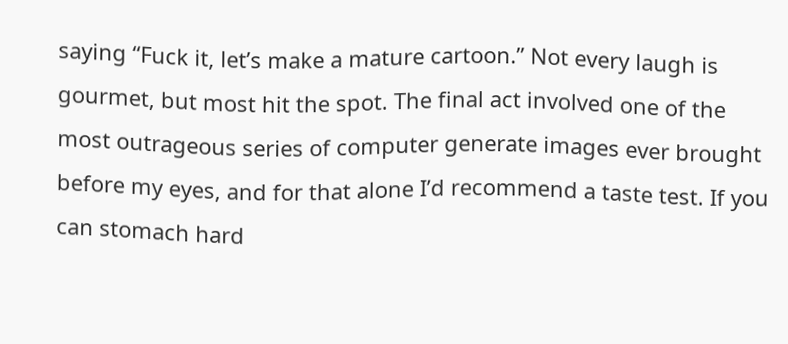saying “Fuck it, let’s make a mature cartoon.” Not every laugh is gourmet, but most hit the spot. The final act involved one of the most outrageous series of computer generate images ever brought before my eyes, and for that alone I’d recommend a taste test. If you can stomach hard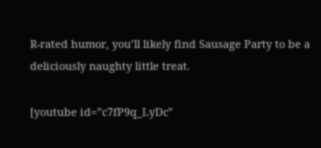R-rated humor, you’ll likely find Sausage Party to be a deliciously naughty little treat.

[youtube id=”c7fP9q_LyDc”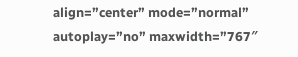align=”center” mode=”normal” autoplay=”no” maxwidth=”767″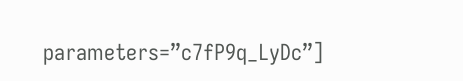parameters=”c7fP9q_LyDc”]